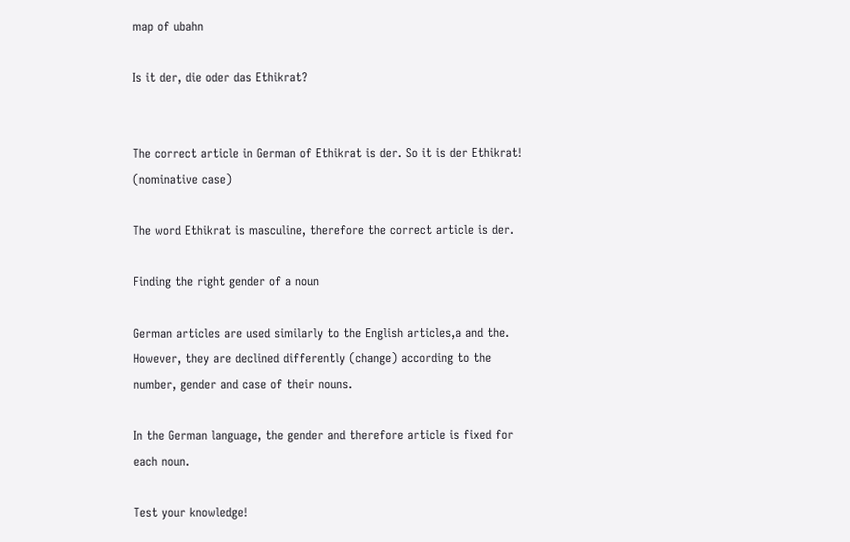map of ubahn

Is it der, die oder das Ethikrat?


The correct article in German of Ethikrat is der. So it is der Ethikrat! (nominative case)

The word Ethikrat is masculine, therefore the correct article is der.

Finding the right gender of a noun

German articles are used similarly to the English articles,a and the. However, they are declined differently (change) according to the number, gender and case of their nouns.

In the German language, the gender and therefore article is fixed for each noun.

Test your knowledge!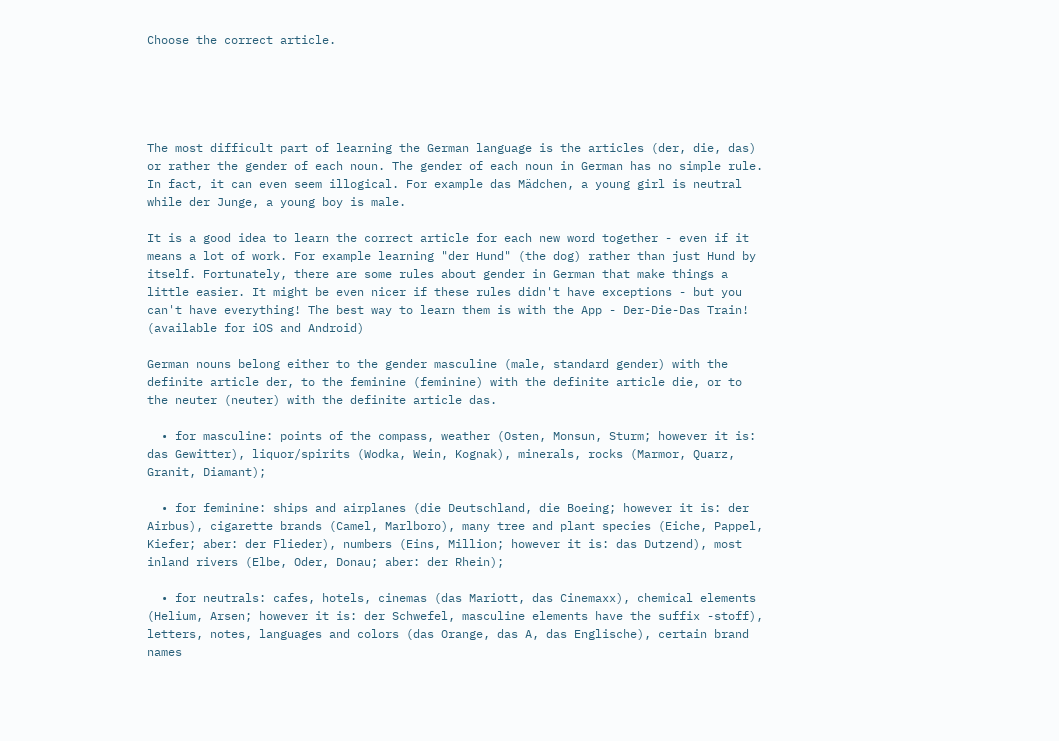Choose the correct article.





The most difficult part of learning the German language is the articles (der, die, das) or rather the gender of each noun. The gender of each noun in German has no simple rule. In fact, it can even seem illogical. For example das Mädchen, a young girl is neutral while der Junge, a young boy is male.

It is a good idea to learn the correct article for each new word together - even if it means a lot of work. For example learning "der Hund" (the dog) rather than just Hund by itself. Fortunately, there are some rules about gender in German that make things a little easier. It might be even nicer if these rules didn't have exceptions - but you can't have everything! The best way to learn them is with the App - Der-Die-Das Train! (available for iOS and Android)

German nouns belong either to the gender masculine (male, standard gender) with the definite article der, to the feminine (feminine) with the definite article die, or to the neuter (neuter) with the definite article das.

  • for masculine: points of the compass, weather (Osten, Monsun, Sturm; however it is: das Gewitter), liquor/spirits (Wodka, Wein, Kognak), minerals, rocks (Marmor, Quarz, Granit, Diamant);

  • for feminine: ships and airplanes (die Deutschland, die Boeing; however it is: der Airbus), cigarette brands (Camel, Marlboro), many tree and plant species (Eiche, Pappel, Kiefer; aber: der Flieder), numbers (Eins, Million; however it is: das Dutzend), most inland rivers (Elbe, Oder, Donau; aber: der Rhein);

  • for neutrals: cafes, hotels, cinemas (das Mariott, das Cinemaxx), chemical elements (Helium, Arsen; however it is: der Schwefel, masculine elements have the suffix -stoff), letters, notes, languages and colors (das Orange, das A, das Englische), certain brand names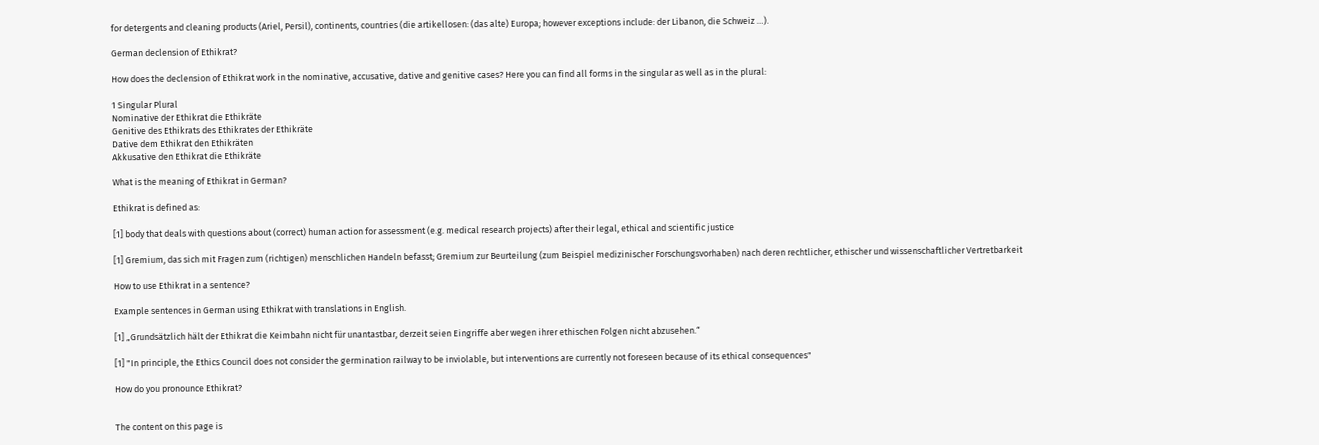for detergents and cleaning products (Ariel, Persil), continents, countries (die artikellosen: (das alte) Europa; however exceptions include: der Libanon, die Schweiz …).

German declension of Ethikrat?

How does the declension of Ethikrat work in the nominative, accusative, dative and genitive cases? Here you can find all forms in the singular as well as in the plural:

1 Singular Plural
Nominative der Ethikrat die Ethikräte
Genitive des Ethikrats des Ethikrates der Ethikräte
Dative dem Ethikrat den Ethikräten
Akkusative den Ethikrat die Ethikräte

What is the meaning of Ethikrat in German?

Ethikrat is defined as:

[1] body that deals with questions about (correct) human action for assessment (e.g. medical research projects) after their legal, ethical and scientific justice

[1] Gremium, das sich mit Fragen zum (richtigen) menschlichen Handeln befasst; Gremium zur Beurteilung (zum Beispiel medizinischer Forschungsvorhaben) nach deren rechtlicher, ethischer und wissenschaftlicher Vertretbarkeit

How to use Ethikrat in a sentence?

Example sentences in German using Ethikrat with translations in English.

[1] „Grundsätzlich hält der Ethikrat die Keimbahn nicht für unantastbar, derzeit seien Eingriffe aber wegen ihrer ethischen Folgen nicht abzusehen.“

[1] "In principle, the Ethics Council does not consider the germination railway to be inviolable, but interventions are currently not foreseen because of its ethical consequences"

How do you pronounce Ethikrat?


The content on this page is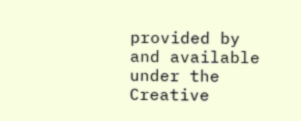provided by and available under the Creative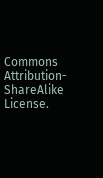Commons Attribution-ShareAlike License.